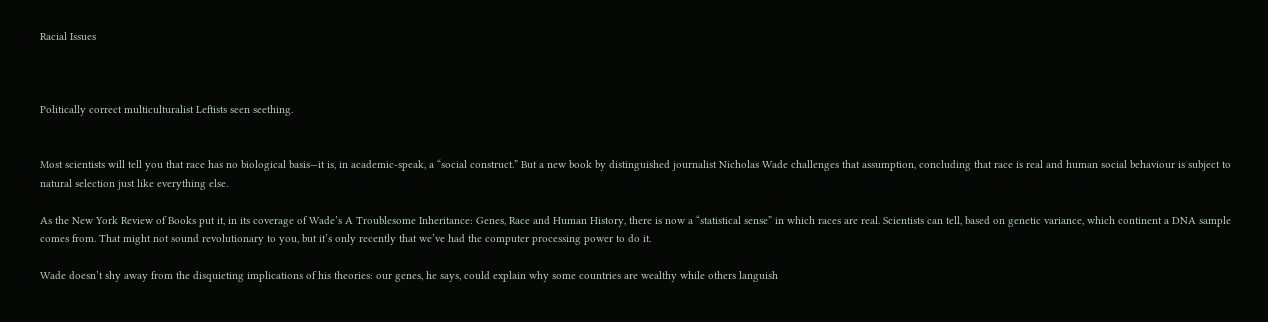Racial Issues



Politically correct multiculturalist Leftists seen seething.


Most scientists will tell you that race has no biological basis—it is, in academic-speak, a “social construct.” But a new book by distinguished journalist Nicholas Wade challenges that assumption, concluding that race is real and human social behaviour is subject to natural selection just like everything else.

As the New York Review of Books put it, in its coverage of Wade’s A Troublesome Inheritance: Genes, Race and Human History, there is now a “statistical sense” in which races are real. Scientists can tell, based on genetic variance, which continent a DNA sample comes from. That might not sound revolutionary to you, but it’s only recently that we’ve had the computer processing power to do it.

Wade doesn’t shy away from the disquieting implications of his theories: our genes, he says, could explain why some countries are wealthy while others languish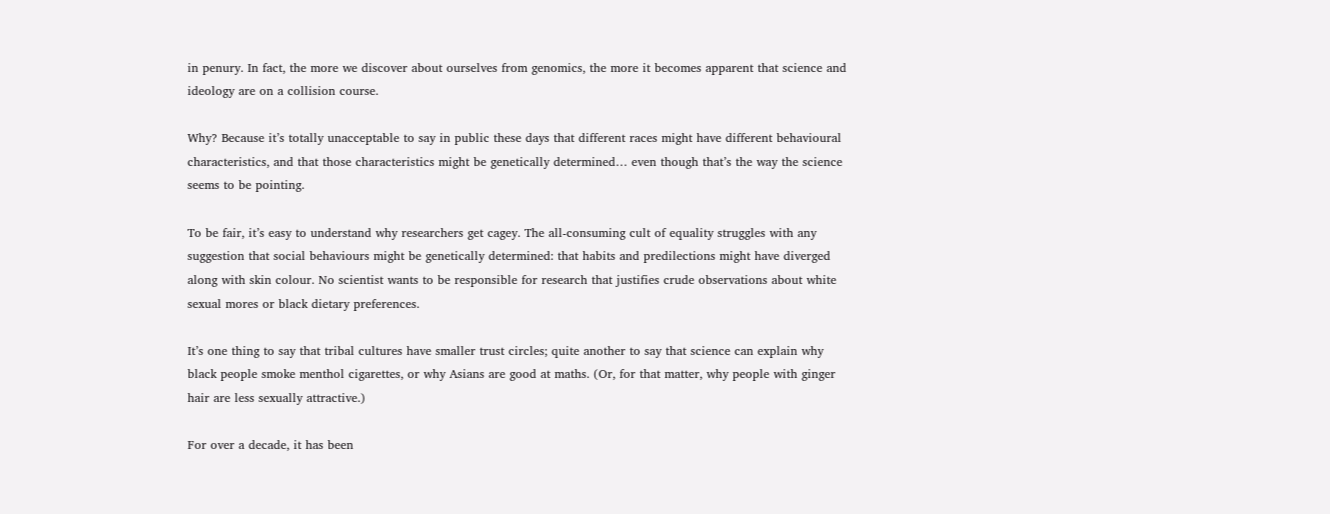in penury. In fact, the more we discover about ourselves from genomics, the more it becomes apparent that science and ideology are on a collision course.

Why? Because it’s totally unacceptable to say in public these days that different races might have different behavioural characteristics, and that those characteristics might be genetically determined… even though that’s the way the science seems to be pointing.

To be fair, it’s easy to understand why researchers get cagey. The all-consuming cult of equality struggles with any suggestion that social behaviours might be genetically determined: that habits and predilections might have diverged along with skin colour. No scientist wants to be responsible for research that justifies crude observations about white sexual mores or black dietary preferences.

It’s one thing to say that tribal cultures have smaller trust circles; quite another to say that science can explain why black people smoke menthol cigarettes, or why Asians are good at maths. (Or, for that matter, why people with ginger hair are less sexually attractive.)

For over a decade, it has been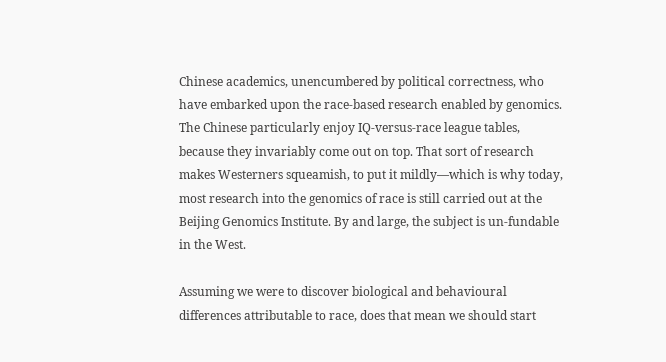Chinese academics, unencumbered by political correctness, who have embarked upon the race-based research enabled by genomics. The Chinese particularly enjoy IQ-versus-race league tables, because they invariably come out on top. That sort of research makes Westerners squeamish, to put it mildly—which is why today, most research into the genomics of race is still carried out at the Beijing Genomics Institute. By and large, the subject is un-fundable in the West.

Assuming we were to discover biological and behavioural differences attributable to race, does that mean we should start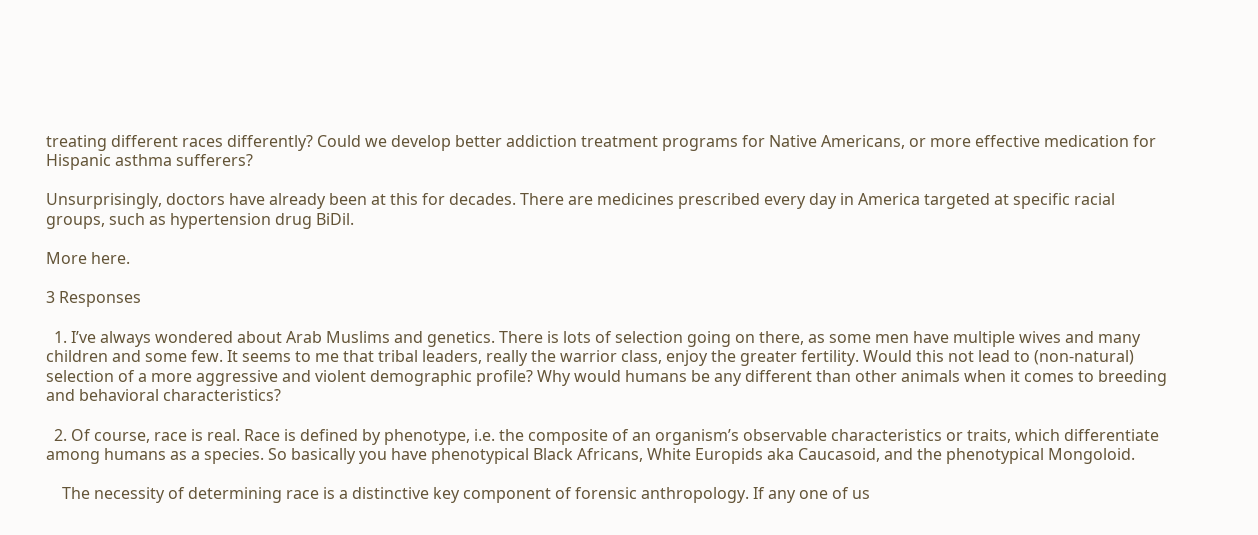treating different races differently? Could we develop better addiction treatment programs for Native Americans, or more effective medication for Hispanic asthma sufferers?

Unsurprisingly, doctors have already been at this for decades. There are medicines prescribed every day in America targeted at specific racial groups, such as hypertension drug BiDil.

More here.

3 Responses

  1. I’ve always wondered about Arab Muslims and genetics. There is lots of selection going on there, as some men have multiple wives and many children and some few. It seems to me that tribal leaders, really the warrior class, enjoy the greater fertility. Would this not lead to (non-natural) selection of a more aggressive and violent demographic profile? Why would humans be any different than other animals when it comes to breeding and behavioral characteristics?

  2. Of course, race is real. Race is defined by phenotype, i.e. the composite of an organism’s observable characteristics or traits, which differentiate among humans as a species. So basically you have phenotypical Black Africans, White Europids aka Caucasoid, and the phenotypical Mongoloid.

    The necessity of determining race is a distinctive key component of forensic anthropology. If any one of us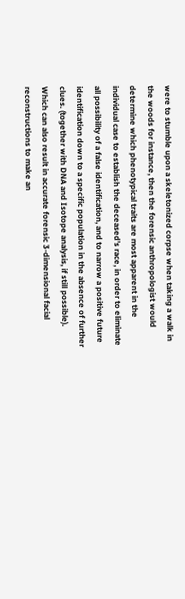were to stumble upon a skeletonized corpse when taking a walk in the woods for instance, then the forensic anthropologist would determine which phenotypical traits are most apparent in the individual case to establish the deceased’s race, in order to eliminate all possibility of a false identification, and to narrow a positive future identification down to a specific population in the absence of further clues. (together with DNA and Isotope analysis, if still possible). Which can also result in accurate forensic 3-dimensional facial reconstructions to make an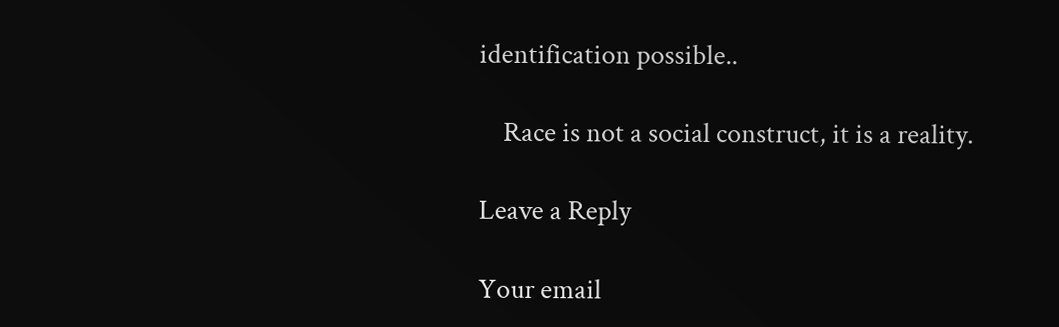identification possible..

    Race is not a social construct, it is a reality.

Leave a Reply

Your email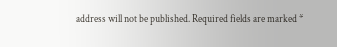address will not be published. Required fields are marked *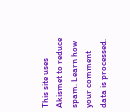This site uses Akismet to reduce spam. Learn how your comment data is processed.